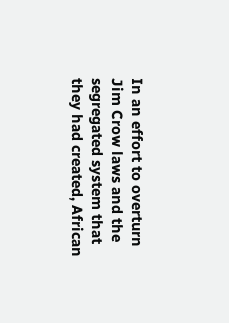In an effort to overturn Jim Crow laws and the segregated system that they had created, African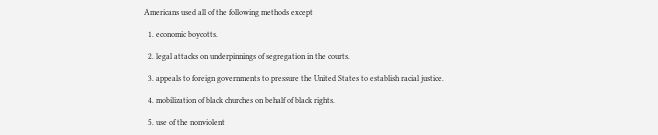Americans used all of the following methods except

  1. economic boycotts.

  2. legal attacks on underpinnings of segregation in the courts.

  3. appeals to foreign governments to pressure the United States to establish racial justice.

  4. mobilization of black churches on behalf of black rights.

  5. use of the nonviolent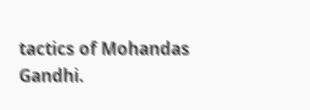tactics of Mohandas Gandhi.